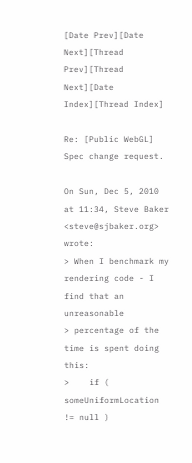[Date Prev][Date Next][Thread Prev][Thread Next][Date Index][Thread Index]

Re: [Public WebGL] Spec change request.

On Sun, Dec 5, 2010 at 11:34, Steve Baker <steve@sjbaker.org> wrote:
> When I benchmark my rendering code - I find that an unreasonable
> percentage of the time is spent doing this:
>    if ( someUniformLocation != null )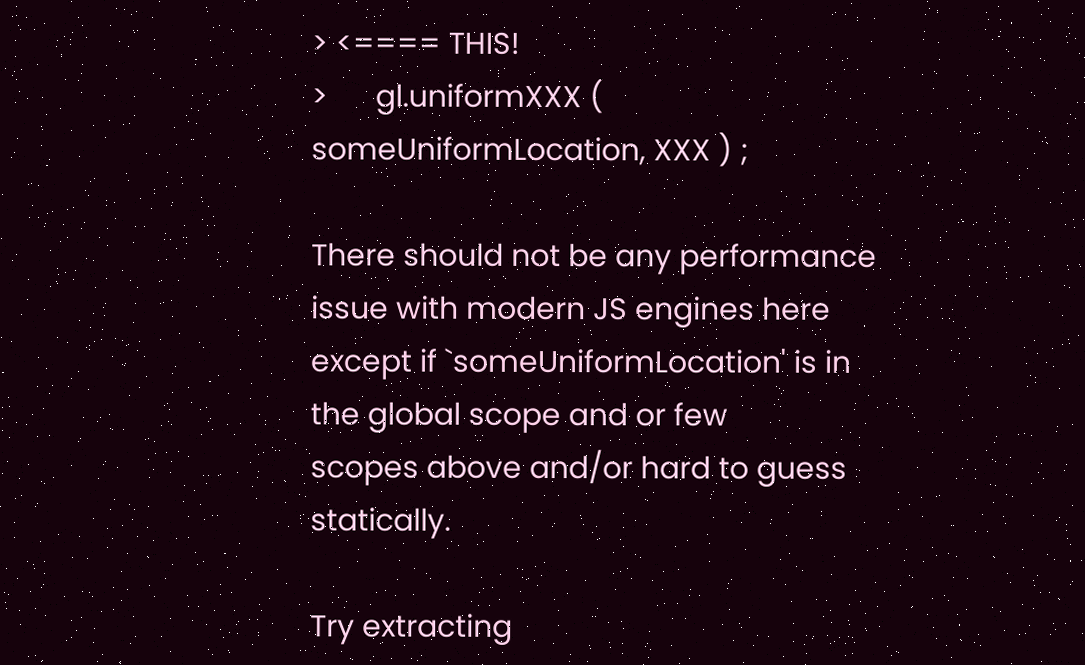> <==== THIS!
>      gl.uniformXXX ( someUniformLocation, XXX ) ;

There should not be any performance issue with modern JS engines here
except if `someUniformLocation' is in the global scope and or few
scopes above and/or hard to guess statically.

Try extracting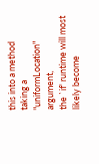this into a method taking a "uniformLocation" argument,
the `if' runtime will most likely become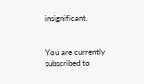insignificant.


You are currently subscribed to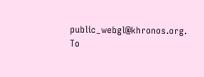public_webgl@khronos.org.
To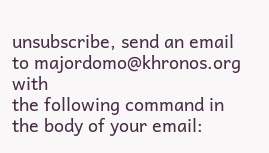unsubscribe, send an email to majordomo@khronos.org with
the following command in the body of your email: